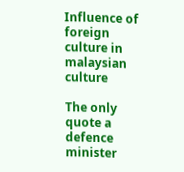Influence of foreign culture in malaysian culture

The only quote a defence minister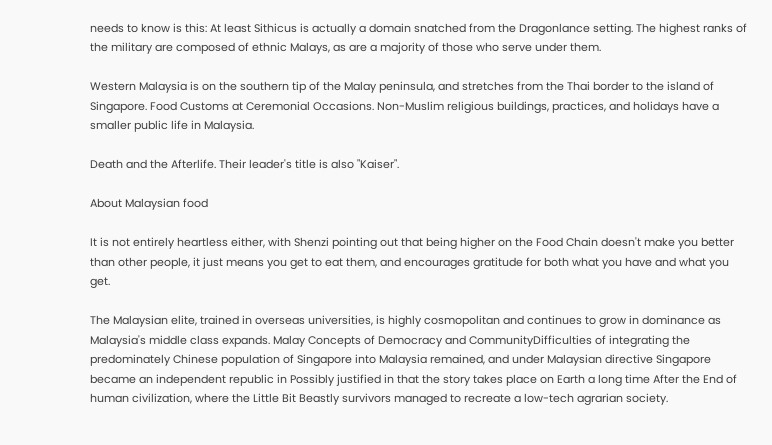needs to know is this: At least Sithicus is actually a domain snatched from the Dragonlance setting. The highest ranks of the military are composed of ethnic Malays, as are a majority of those who serve under them.

Western Malaysia is on the southern tip of the Malay peninsula, and stretches from the Thai border to the island of Singapore. Food Customs at Ceremonial Occasions. Non-Muslim religious buildings, practices, and holidays have a smaller public life in Malaysia.

Death and the Afterlife. Their leader's title is also "Kaiser".

About Malaysian food

It is not entirely heartless either, with Shenzi pointing out that being higher on the Food Chain doesn't make you better than other people, it just means you get to eat them, and encourages gratitude for both what you have and what you get.

The Malaysian elite, trained in overseas universities, is highly cosmopolitan and continues to grow in dominance as Malaysia's middle class expands. Malay Concepts of Democracy and CommunityDifficulties of integrating the predominately Chinese population of Singapore into Malaysia remained, and under Malaysian directive Singapore became an independent republic in Possibly justified in that the story takes place on Earth a long time After the End of human civilization, where the Little Bit Beastly survivors managed to recreate a low-tech agrarian society.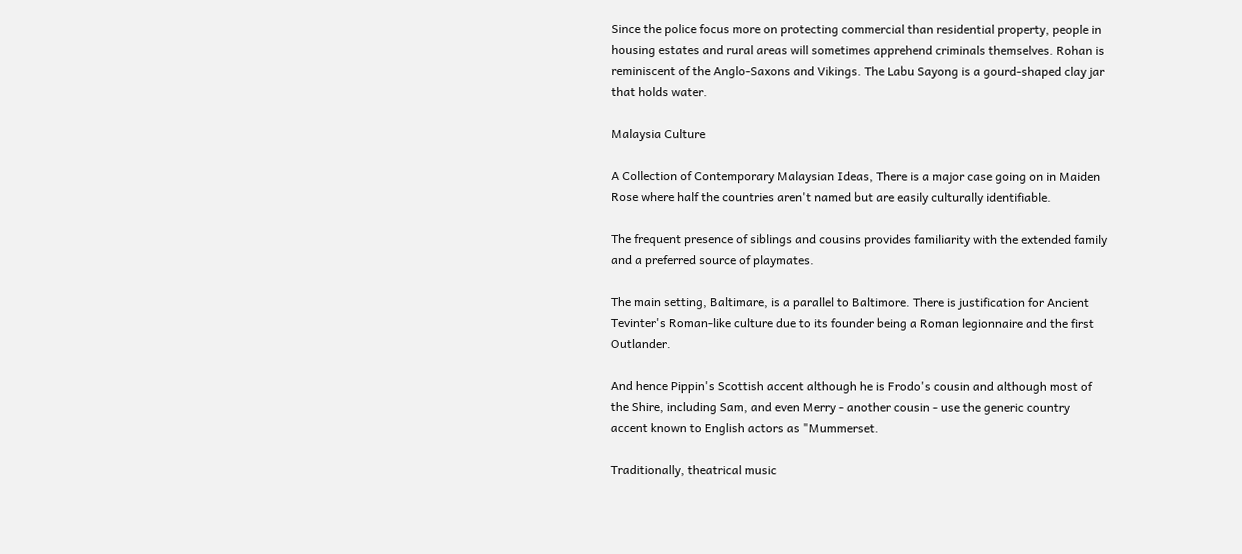Since the police focus more on protecting commercial than residential property, people in housing estates and rural areas will sometimes apprehend criminals themselves. Rohan is reminiscent of the Anglo-Saxons and Vikings. The Labu Sayong is a gourd-shaped clay jar that holds water.

Malaysia Culture

A Collection of Contemporary Malaysian Ideas, There is a major case going on in Maiden Rose where half the countries aren't named but are easily culturally identifiable.

The frequent presence of siblings and cousins provides familiarity with the extended family and a preferred source of playmates.

The main setting, Baltimare, is a parallel to Baltimore. There is justification for Ancient Tevinter's Roman-like culture due to its founder being a Roman legionnaire and the first Outlander.

And hence Pippin's Scottish accent although he is Frodo's cousin and although most of the Shire, including Sam, and even Merry - another cousin - use the generic country accent known to English actors as "Mummerset.

Traditionally, theatrical music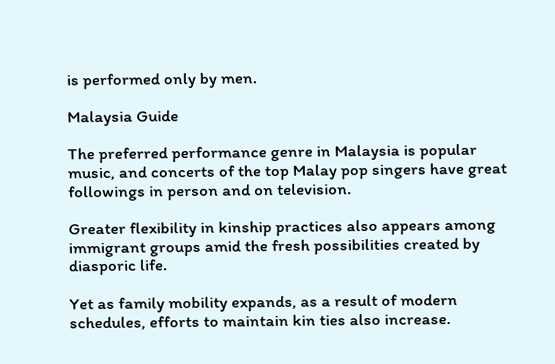is performed only by men.

Malaysia Guide

The preferred performance genre in Malaysia is popular music, and concerts of the top Malay pop singers have great followings in person and on television.

Greater flexibility in kinship practices also appears among immigrant groups amid the fresh possibilities created by diasporic life.

Yet as family mobility expands, as a result of modern schedules, efforts to maintain kin ties also increase.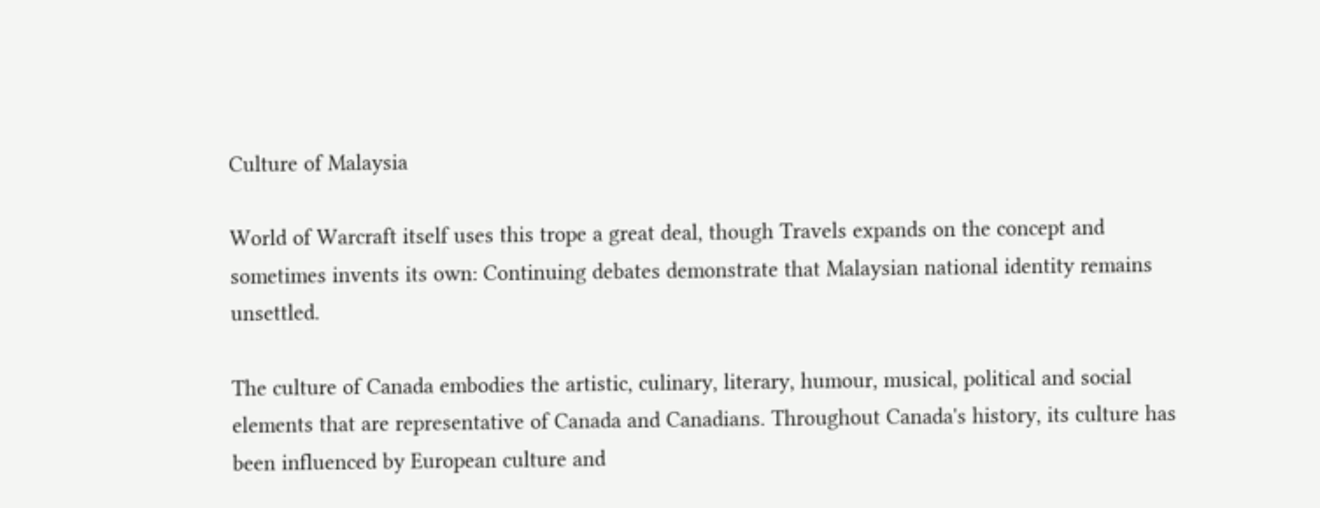Culture of Malaysia

World of Warcraft itself uses this trope a great deal, though Travels expands on the concept and sometimes invents its own: Continuing debates demonstrate that Malaysian national identity remains unsettled.

The culture of Canada embodies the artistic, culinary, literary, humour, musical, political and social elements that are representative of Canada and Canadians. Throughout Canada's history, its culture has been influenced by European culture and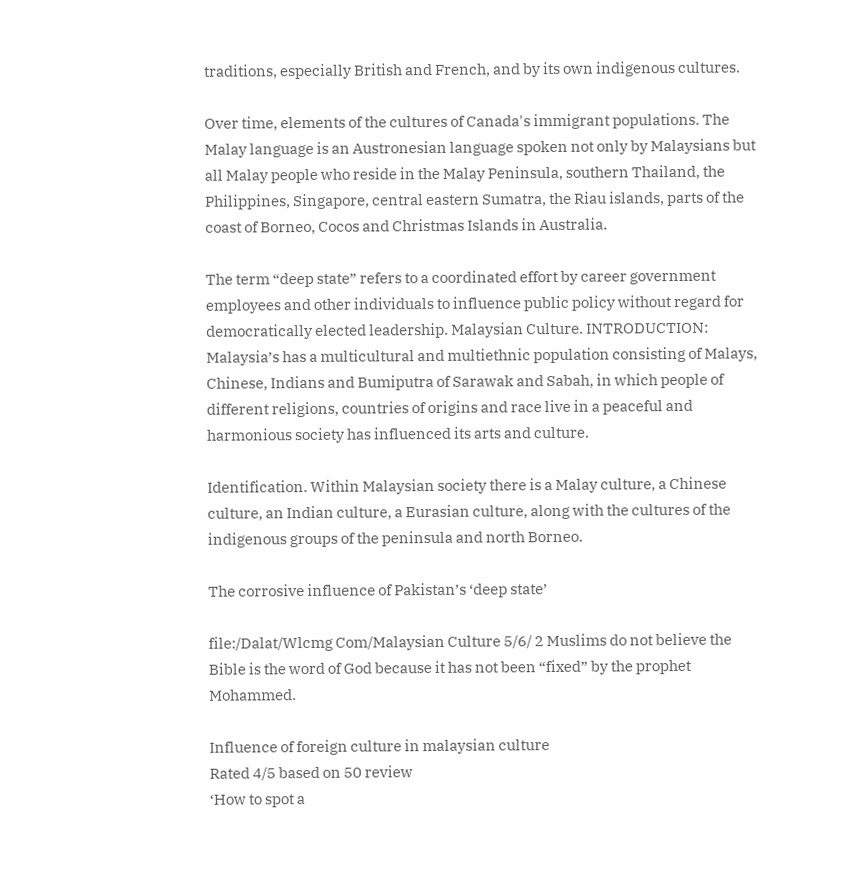traditions, especially British and French, and by its own indigenous cultures.

Over time, elements of the cultures of Canada's immigrant populations. The Malay language is an Austronesian language spoken not only by Malaysians but all Malay people who reside in the Malay Peninsula, southern Thailand, the Philippines, Singapore, central eastern Sumatra, the Riau islands, parts of the coast of Borneo, Cocos and Christmas Islands in Australia.

The term “deep state” refers to a coordinated effort by career government employees and other individuals to influence public policy without regard for democratically elected leadership. Malaysian Culture. INTRODUCTION: Malaysia’s has a multicultural and multiethnic population consisting of Malays, Chinese, Indians and Bumiputra of Sarawak and Sabah, in which people of different religions, countries of origins and race live in a peaceful and harmonious society has influenced its arts and culture.

Identification. Within Malaysian society there is a Malay culture, a Chinese culture, an Indian culture, a Eurasian culture, along with the cultures of the indigenous groups of the peninsula and north Borneo.

The corrosive influence of Pakistan’s ‘deep state’

file:/Dalat/Wlcmg Com/Malaysian Culture 5/6/ 2 Muslims do not believe the Bible is the word of God because it has not been “fixed” by the prophet Mohammed.

Influence of foreign culture in malaysian culture
Rated 4/5 based on 50 review
‘How to spot a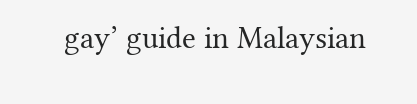gay’ guide in Malaysian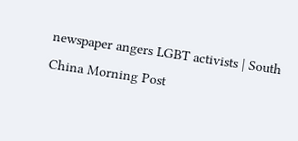newspaper angers LGBT activists | South China Morning Post